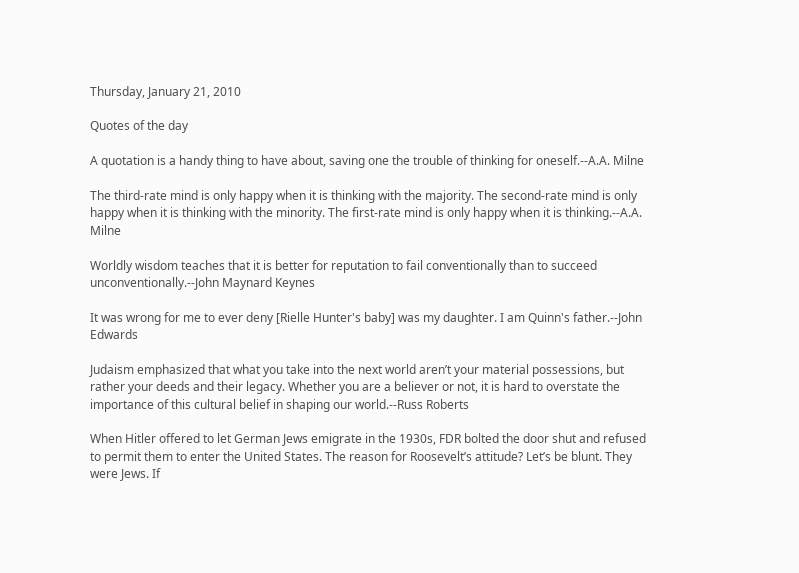Thursday, January 21, 2010

Quotes of the day

A quotation is a handy thing to have about, saving one the trouble of thinking for oneself.--A.A. Milne

The third-rate mind is only happy when it is thinking with the majority. The second-rate mind is only happy when it is thinking with the minority. The first-rate mind is only happy when it is thinking.--A.A. Milne

Worldly wisdom teaches that it is better for reputation to fail conventionally than to succeed unconventionally.--John Maynard Keynes

It was wrong for me to ever deny [Rielle Hunter's baby] was my daughter. I am Quinn's father.--John Edwards

Judaism emphasized that what you take into the next world aren’t your material possessions, but rather your deeds and their legacy. Whether you are a believer or not, it is hard to overstate the importance of this cultural belief in shaping our world.--Russ Roberts

When Hitler offered to let German Jews emigrate in the 1930s, FDR bolted the door shut and refused to permit them to enter the United States. The reason for Roosevelt’s attitude? Let’s be blunt. They were Jews. If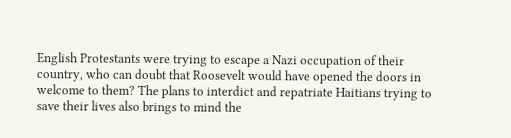English Protestants were trying to escape a Nazi occupation of their country, who can doubt that Roosevelt would have opened the doors in welcome to them? The plans to interdict and repatriate Haitians trying to save their lives also brings to mind the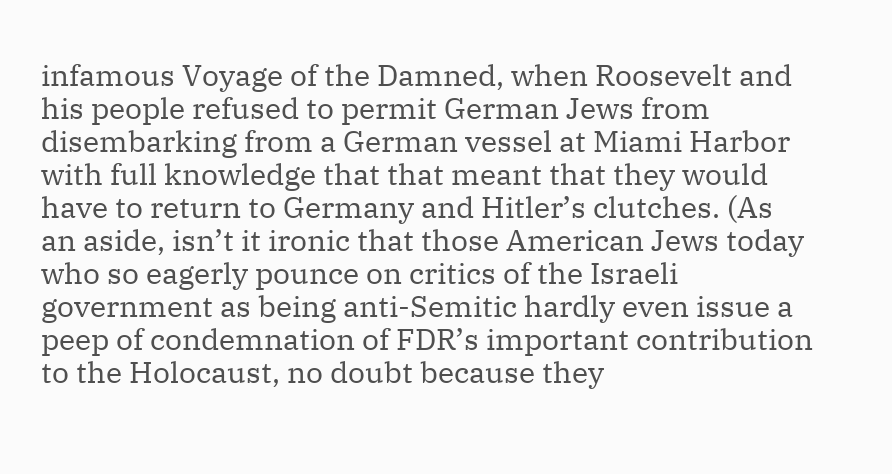infamous Voyage of the Damned, when Roosevelt and his people refused to permit German Jews from disembarking from a German vessel at Miami Harbor with full knowledge that that meant that they would have to return to Germany and Hitler’s clutches. (As an aside, isn’t it ironic that those American Jews today who so eagerly pounce on critics of the Israeli government as being anti-Semitic hardly even issue a peep of condemnation of FDR’s important contribution to the Holocaust, no doubt because they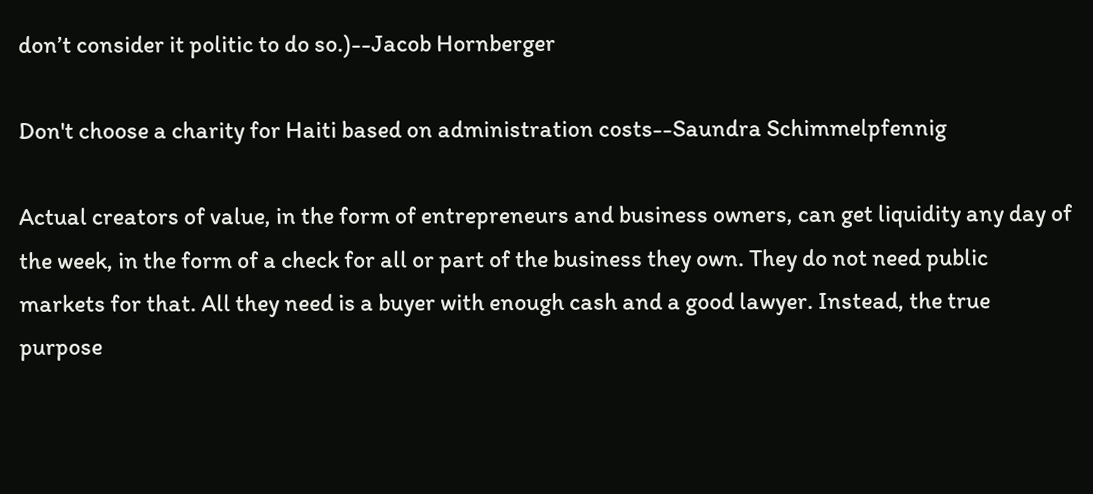don’t consider it politic to do so.)--Jacob Hornberger

Don't choose a charity for Haiti based on administration costs--Saundra Schimmelpfennig

Actual creators of value, in the form of entrepreneurs and business owners, can get liquidity any day of the week, in the form of a check for all or part of the business they own. They do not need public markets for that. All they need is a buyer with enough cash and a good lawyer. Instead, the true purpose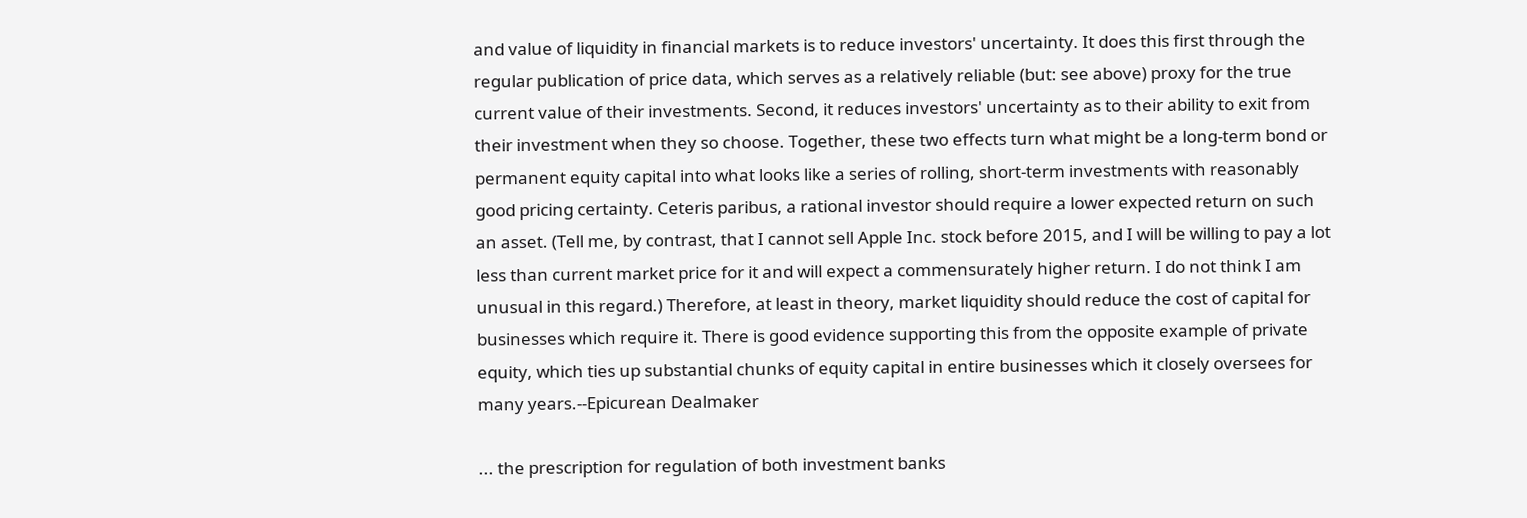and value of liquidity in financial markets is to reduce investors' uncertainty. It does this first through the regular publication of price data, which serves as a relatively reliable (but: see above) proxy for the true current value of their investments. Second, it reduces investors' uncertainty as to their ability to exit from their investment when they so choose. Together, these two effects turn what might be a long-term bond or permanent equity capital into what looks like a series of rolling, short-term investments with reasonably good pricing certainty. Ceteris paribus, a rational investor should require a lower expected return on such an asset. (Tell me, by contrast, that I cannot sell Apple Inc. stock before 2015, and I will be willing to pay a lot less than current market price for it and will expect a commensurately higher return. I do not think I am unusual in this regard.) Therefore, at least in theory, market liquidity should reduce the cost of capital for businesses which require it. There is good evidence supporting this from the opposite example of private equity, which ties up substantial chunks of equity capital in entire businesses which it closely oversees for many years.--Epicurean Dealmaker

... the prescription for regulation of both investment banks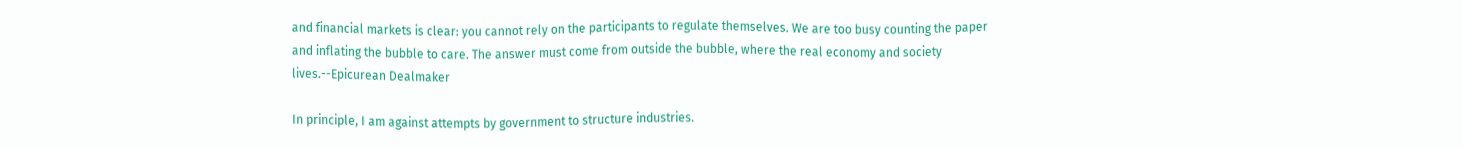and financial markets is clear: you cannot rely on the participants to regulate themselves. We are too busy counting the paper and inflating the bubble to care. The answer must come from outside the bubble, where the real economy and society lives.--Epicurean Dealmaker

In principle, I am against attempts by government to structure industries.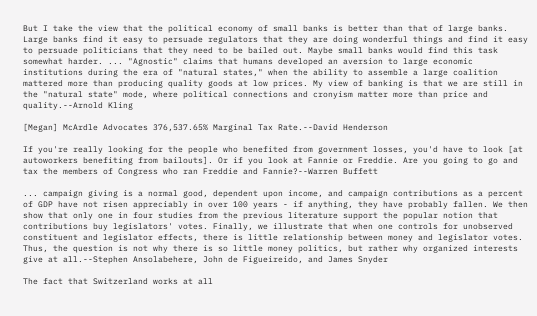But I take the view that the political economy of small banks is better than that of large banks. Large banks find it easy to persuade regulators that they are doing wonderful things and find it easy to persuade politicians that they need to be bailed out. Maybe small banks would find this task somewhat harder. ... "Agnostic" claims that humans developed an aversion to large economic institutions during the era of "natural states," when the ability to assemble a large coalition mattered more than producing quality goods at low prices. My view of banking is that we are still in the "natural state" mode, where political connections and cronyism matter more than price and quality.--Arnold Kling

[Megan] McArdle Advocates 376,537.65% Marginal Tax Rate.--David Henderson

If you're really looking for the people who benefited from government losses, you'd have to look [at autoworkers benefiting from bailouts]. Or if you look at Fannie or Freddie. Are you going to go and tax the members of Congress who ran Freddie and Fannie?--Warren Buffett

... campaign giving is a normal good, dependent upon income, and campaign contributions as a percent of GDP have not risen appreciably in over 100 years - if anything, they have probably fallen. We then show that only one in four studies from the previous literature support the popular notion that contributions buy legislators' votes. Finally, we illustrate that when one controls for unobserved constituent and legislator effects, there is little relationship between money and legislator votes. Thus, the question is not why there is so little money politics, but rather why organized interests give at all.--Stephen Ansolabehere, John de Figueireido, and James Snyder

The fact that Switzerland works at all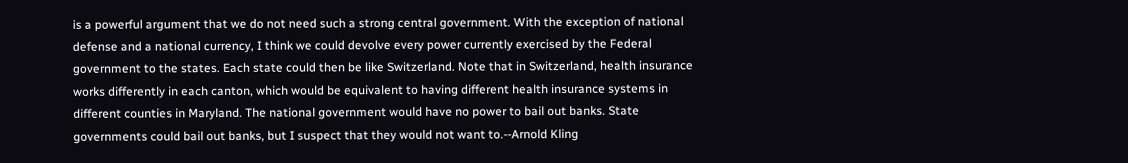is a powerful argument that we do not need such a strong central government. With the exception of national defense and a national currency, I think we could devolve every power currently exercised by the Federal government to the states. Each state could then be like Switzerland. Note that in Switzerland, health insurance works differently in each canton, which would be equivalent to having different health insurance systems in different counties in Maryland. The national government would have no power to bail out banks. State governments could bail out banks, but I suspect that they would not want to.--Arnold Kling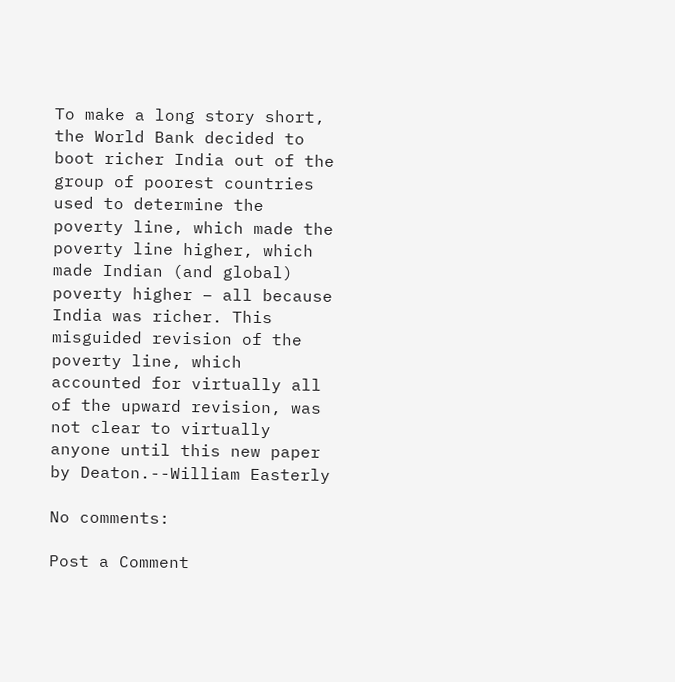To make a long story short, the World Bank decided to boot richer India out of the group of poorest countries used to determine the poverty line, which made the poverty line higher, which made Indian (and global) poverty higher – all because India was richer. This misguided revision of the poverty line, which accounted for virtually all of the upward revision, was not clear to virtually anyone until this new paper by Deaton.--William Easterly

No comments:

Post a Comment